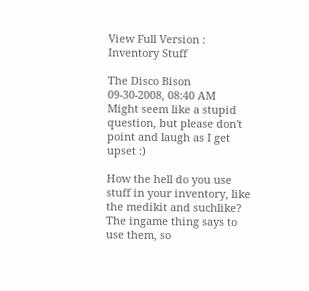View Full Version : Inventory Stuff

The Disco Bison
09-30-2008, 08:40 AM
Might seem like a stupid question, but please don't point and laugh as I get upset :)

How the hell do you use stuff in your inventory, like the medikit and suchlike? The ingame thing says to use them, so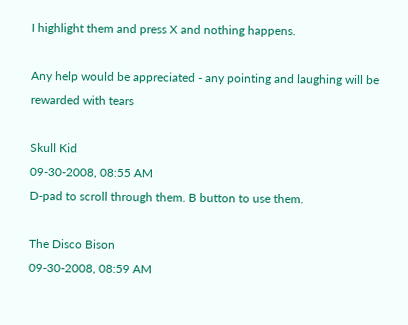I highlight them and press X and nothing happens.

Any help would be appreciated - any pointing and laughing will be rewarded with tears

Skull Kid
09-30-2008, 08:55 AM
D-pad to scroll through them. B button to use them.

The Disco Bison
09-30-2008, 08:59 AM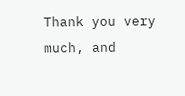Thank you very much, and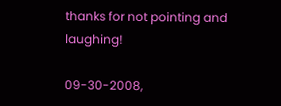thanks for not pointing and laughing!

09-30-2008,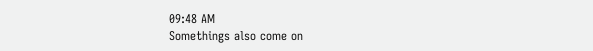09:48 AM
Somethings also come on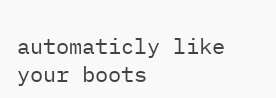automaticly like your boots